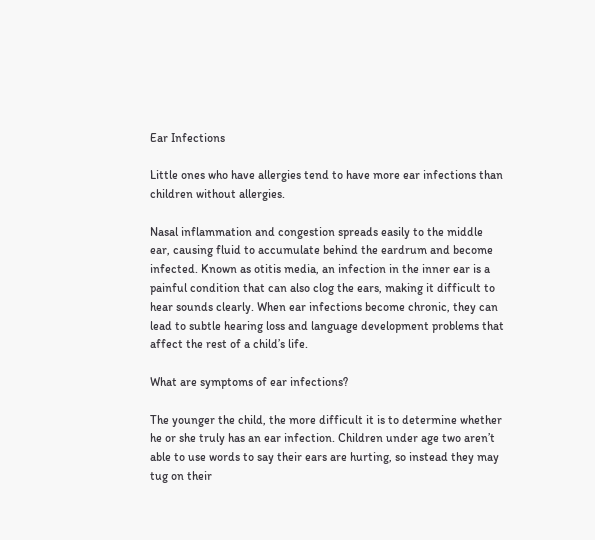Ear Infections

Little ones who have allergies tend to have more ear infections than children without allergies.

Nasal inflammation and congestion spreads easily to the middle ear, causing fluid to accumulate behind the eardrum and become infected. Known as otitis media, an infection in the inner ear is a painful condition that can also clog the ears, making it difficult to hear sounds clearly. When ear infections become chronic, they can lead to subtle hearing loss and language development problems that affect the rest of a child’s life.

What are symptoms of ear infections?

The younger the child, the more difficult it is to determine whether he or she truly has an ear infection. Children under age two aren’t able to use words to say their ears are hurting, so instead they may tug on their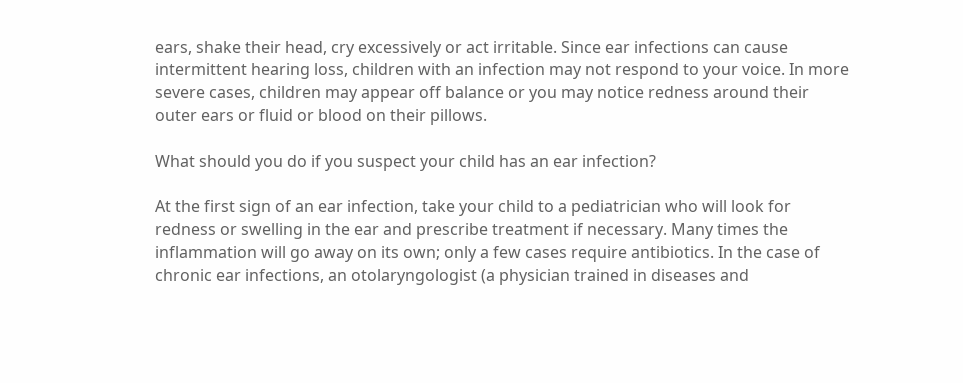ears, shake their head, cry excessively or act irritable. Since ear infections can cause intermittent hearing loss, children with an infection may not respond to your voice. In more severe cases, children may appear off balance or you may notice redness around their outer ears or fluid or blood on their pillows.

What should you do if you suspect your child has an ear infection?

At the first sign of an ear infection, take your child to a pediatrician who will look for redness or swelling in the ear and prescribe treatment if necessary. Many times the inflammation will go away on its own; only a few cases require antibiotics. In the case of chronic ear infections, an otolaryngologist (a physician trained in diseases and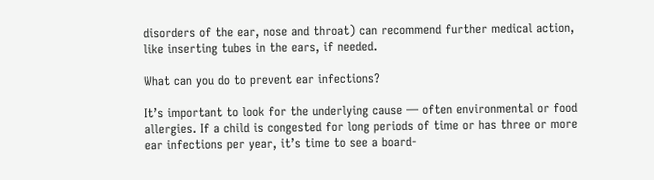disorders of the ear, nose and throat) can recommend further medical action, like inserting tubes in the ears, if needed.

What can you do to prevent ear infections?

It’s important to look for the underlying cause — often environmental or food allergies. If a child is congested for long periods of time or has three or more ear infections per year, it’s time to see a board-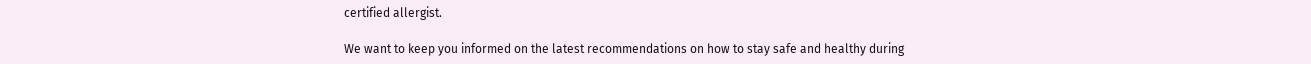certified allergist.

We want to keep you informed on the latest recommendations on how to stay safe and healthy during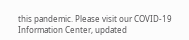this pandemic. Please visit our COVID-19  Information Center, updated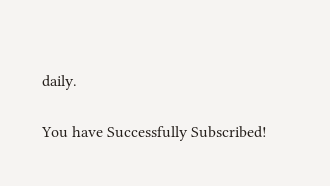daily.

You have Successfully Subscribed!